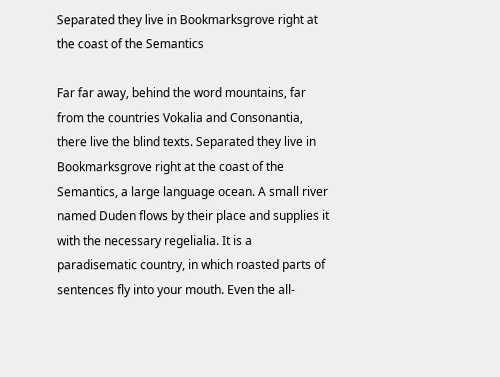Separated they live in Bookmarksgrove right at the coast of the Semantics

Far far away, behind the word mountains, far from the countries Vokalia and Consonantia, there live the blind texts. Separated they live in Bookmarksgrove right at the coast of the Semantics, a large language ocean. A small river named Duden flows by their place and supplies it with the necessary regelialia. It is a paradisematic country, in which roasted parts of sentences fly into your mouth. Even the all-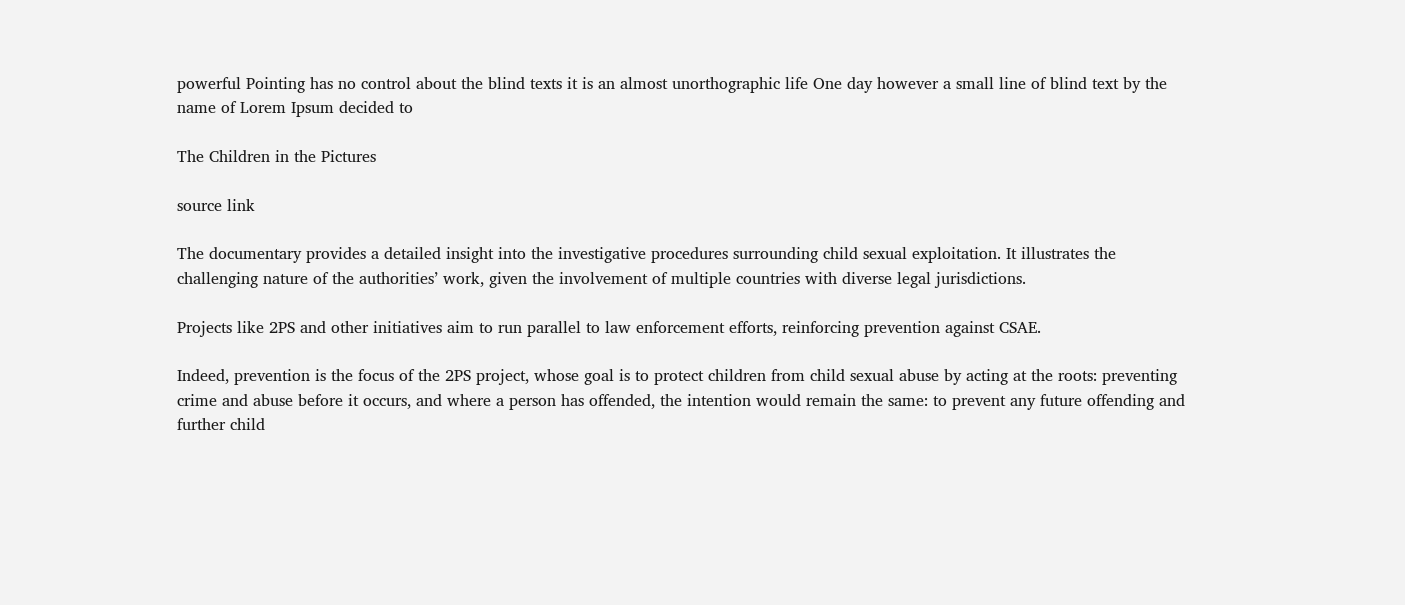powerful Pointing has no control about the blind texts it is an almost unorthographic life One day however a small line of blind text by the name of Lorem Ipsum decided to

The Children in the Pictures

source link

The documentary provides a detailed insight into the investigative procedures surrounding child sexual exploitation. It illustrates the challenging nature of the authorities’ work, given the involvement of multiple countries with diverse legal jurisdictions.

Projects like 2PS and other initiatives aim to run parallel to law enforcement efforts, reinforcing prevention against CSAE.

Indeed, prevention is the focus of the 2PS project, whose goal is to protect children from child sexual abuse by acting at the roots: preventing crime and abuse before it occurs, and where a person has offended, the intention would remain the same: to prevent any future offending and further child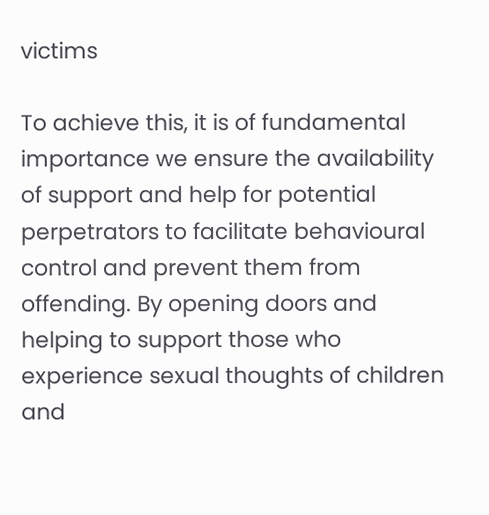victims

To achieve this, it is of fundamental importance we ensure the availability of support and help for potential perpetrators to facilitate behavioural control and prevent them from offending. By opening doors and helping to support those who experience sexual thoughts of children and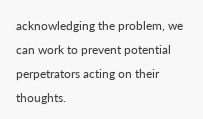acknowledging the problem, we can work to prevent potential perpetrators acting on their thoughts.